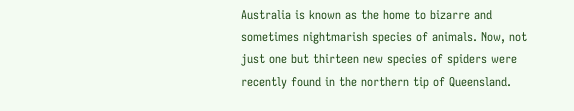Australia is known as the home to bizarre and sometimes nightmarish species of animals. Now, not just one but thirteen new species of spiders were recently found in the northern tip of Queensland.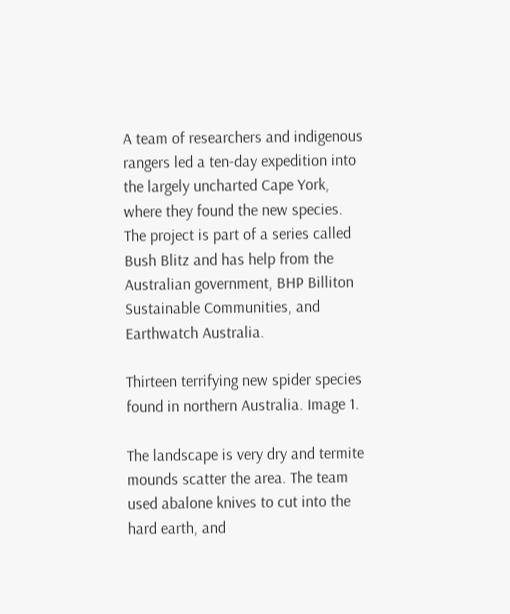A team of researchers and indigenous rangers led a ten-day expedition into the largely uncharted Cape York, where they found the new species. The project is part of a series called Bush Blitz and has help from the Australian government, BHP Billiton Sustainable Communities, and Earthwatch Australia.

Thirteen terrifying new spider species found in northern Australia. Image 1.

The landscape is very dry and termite mounds scatter the area. The team used abalone knives to cut into the hard earth, and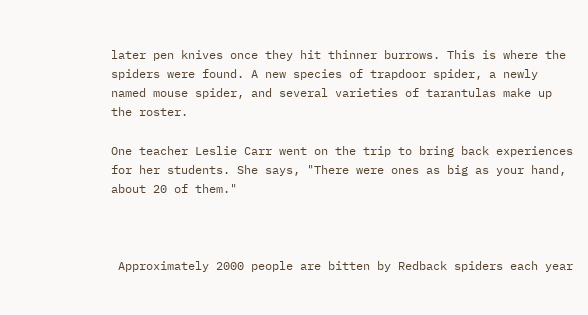later pen knives once they hit thinner burrows. This is where the spiders were found. A new species of trapdoor spider, a newly named mouse spider, and several varieties of tarantulas make up the roster.

One teacher Leslie Carr went on the trip to bring back experiences for her students. She says, "There were ones as big as your hand, about 20 of them."



 Approximately 2000 people are bitten by Redback spiders each year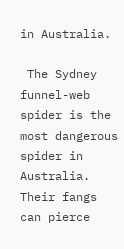in Australia.

 The Sydney funnel-web spider is the most dangerous spider in Australia. Their fangs can pierce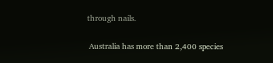through nails.

 Australia has more than 2,400 species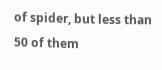of spider, but less than 50 of them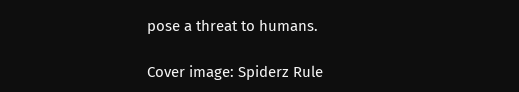pose a threat to humans.

Cover image: Spiderz Rule